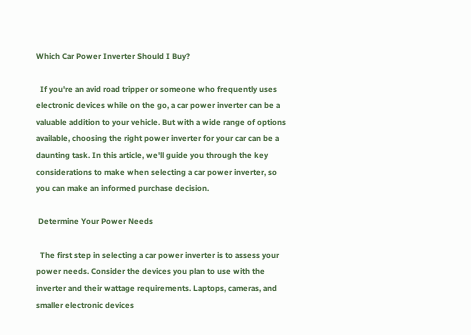Which Car Power Inverter Should I Buy?

  If you're an avid road tripper or someone who frequently uses electronic devices while on the go, a car power inverter can be a valuable addition to your vehicle. But with a wide range of options available, choosing the right power inverter for your car can be a daunting task. In this article, we'll guide you through the key considerations to make when selecting a car power inverter, so you can make an informed purchase decision.

 Determine Your Power Needs

  The first step in selecting a car power inverter is to assess your power needs. Consider the devices you plan to use with the inverter and their wattage requirements. Laptops, cameras, and smaller electronic devices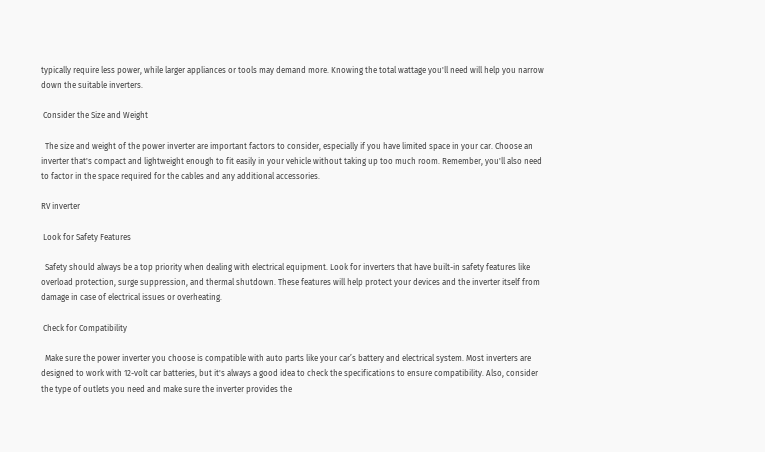typically require less power, while larger appliances or tools may demand more. Knowing the total wattage you'll need will help you narrow down the suitable inverters.

 Consider the Size and Weight

  The size and weight of the power inverter are important factors to consider, especially if you have limited space in your car. Choose an inverter that's compact and lightweight enough to fit easily in your vehicle without taking up too much room. Remember, you'll also need to factor in the space required for the cables and any additional accessories.

RV inverter

 Look for Safety Features

  Safety should always be a top priority when dealing with electrical equipment. Look for inverters that have built-in safety features like overload protection, surge suppression, and thermal shutdown. These features will help protect your devices and the inverter itself from damage in case of electrical issues or overheating.

 Check for Compatibility

  Make sure the power inverter you choose is compatible with auto parts like your car’s battery and electrical system. Most inverters are designed to work with 12-volt car batteries, but it's always a good idea to check the specifications to ensure compatibility. Also, consider the type of outlets you need and make sure the inverter provides the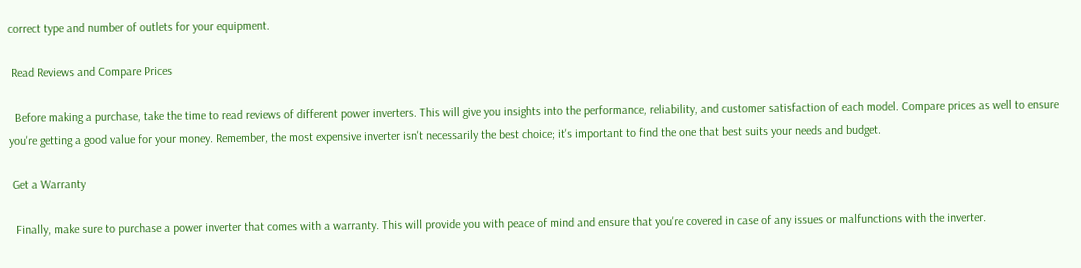correct type and number of outlets for your equipment.

 Read Reviews and Compare Prices

  Before making a purchase, take the time to read reviews of different power inverters. This will give you insights into the performance, reliability, and customer satisfaction of each model. Compare prices as well to ensure you're getting a good value for your money. Remember, the most expensive inverter isn't necessarily the best choice; it's important to find the one that best suits your needs and budget.

 Get a Warranty

  Finally, make sure to purchase a power inverter that comes with a warranty. This will provide you with peace of mind and ensure that you're covered in case of any issues or malfunctions with the inverter.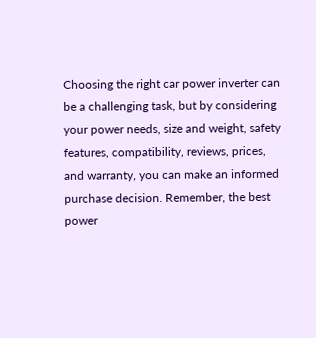Choosing the right car power inverter can be a challenging task, but by considering your power needs, size and weight, safety features, compatibility, reviews, prices, and warranty, you can make an informed purchase decision. Remember, the best power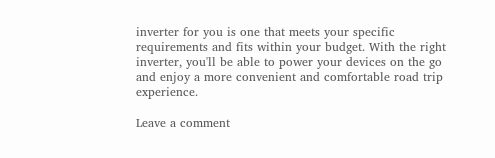inverter for you is one that meets your specific requirements and fits within your budget. With the right inverter, you'll be able to power your devices on the go and enjoy a more convenient and comfortable road trip experience.

Leave a comment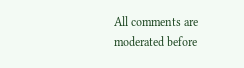All comments are moderated before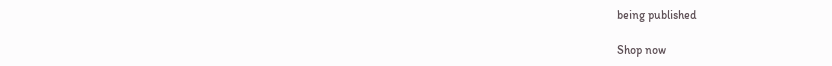being published

Shop now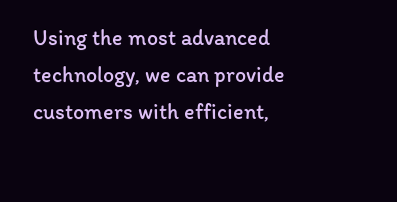Using the most advanced technology, we can provide customers with efficient,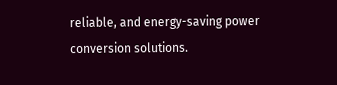reliable, and energy-saving power conversion solutions.